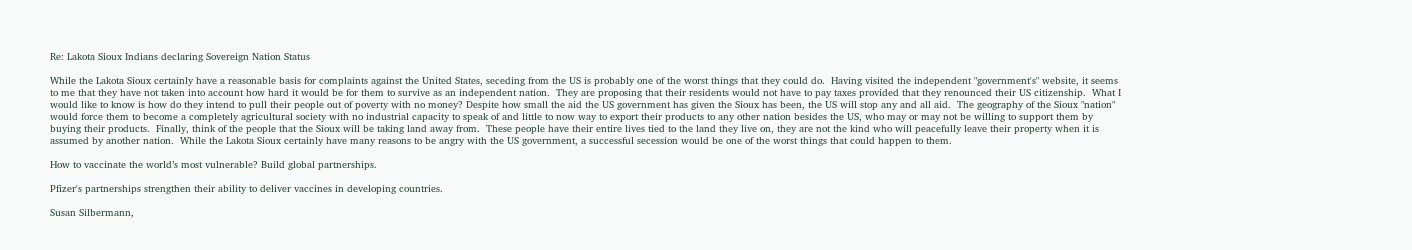Re: Lakota Sioux Indians declaring Sovereign Nation Status

While the Lakota Sioux certainly have a reasonable basis for complaints against the United States, seceding from the US is probably one of the worst things that they could do.  Having visited the independent "government's" website, it seems to me that they have not taken into account how hard it would be for them to survive as an independent nation.  They are proposing that their residents would not have to pay taxes provided that they renounced their US citizenship.  What I would like to know is how do they intend to pull their people out of poverty with no money? Despite how small the aid the US government has given the Sioux has been, the US will stop any and all aid.  The geography of the Sioux "nation" would force them to become a completely agricultural society with no industrial capacity to speak of and little to now way to export their products to any other nation besides the US, who may or may not be willing to support them by buying their products.  Finally, think of the people that the Sioux will be taking land away from.  These people have their entire lives tied to the land they live on, they are not the kind who will peacefully leave their property when it is assumed by another nation.  While the Lakota Sioux certainly have many reasons to be angry with the US government, a successful secession would be one of the worst things that could happen to them.

How to vaccinate the world’s most vulnerable? Build global partnerships.

Pfizer's partnerships strengthen their ability to deliver vaccines in developing countries.

Susan Silbermann,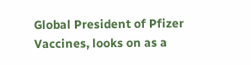Global President of Pfizer Vaccines, looks on as a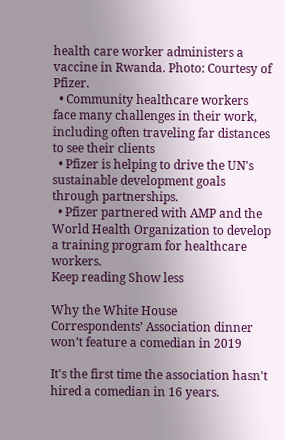health care worker administers a vaccine in Rwanda. Photo: Courtesy of Pfizer.
  • Community healthcare workers face many challenges in their work, including often traveling far distances to see their clients
  • Pfizer is helping to drive the UN's sustainable development goals through partnerships.
  • Pfizer partnered with AMP and the World Health Organization to develop a training program for healthcare workers.
Keep reading Show less

Why the White House Correspondents’ Association dinner won’t feature a comedian in 2019

It's the first time the association hasn't hired a comedian in 16 years.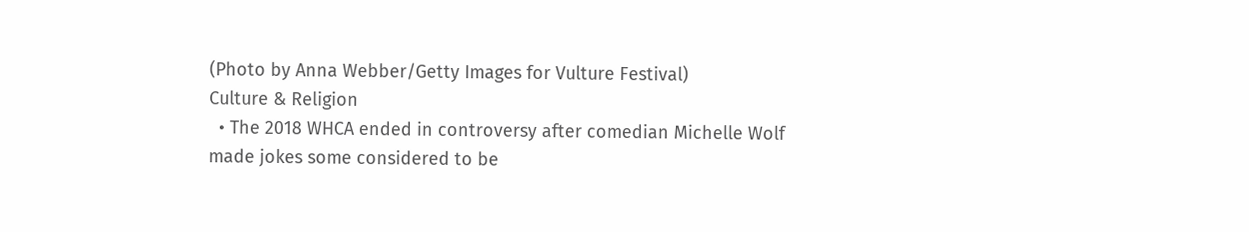(Photo by Anna Webber/Getty Images for Vulture Festival)
Culture & Religion
  • The 2018 WHCA ended in controversy after comedian Michelle Wolf made jokes some considered to be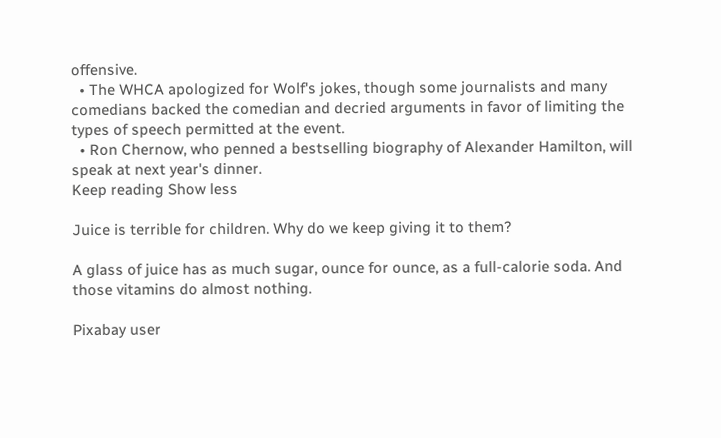offensive.
  • The WHCA apologized for Wolf's jokes, though some journalists and many comedians backed the comedian and decried arguments in favor of limiting the types of speech permitted at the event.
  • Ron Chernow, who penned a bestselling biography of Alexander Hamilton, will speak at next year's dinner.
Keep reading Show less

Juice is terrible for children. Why do we keep giving it to them?

A glass of juice has as much sugar, ounce for ounce, as a full-calorie soda. And those vitamins do almost nothing.

Pixabay user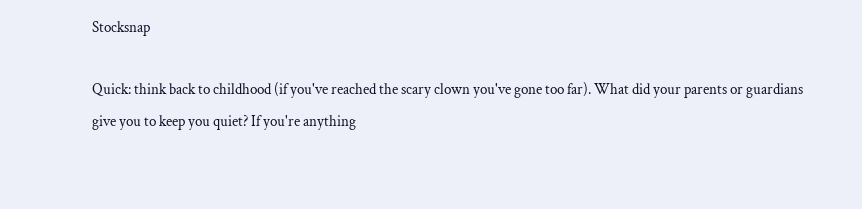Stocksnap

Quick: think back to childhood (if you've reached the scary clown you've gone too far). What did your parents or guardians give you to keep you quiet? If you're anything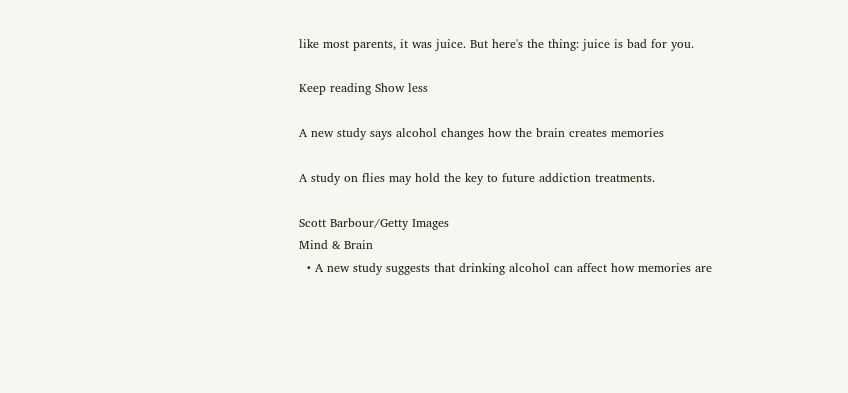like most parents, it was juice. But here's the thing: juice is bad for you.

Keep reading Show less

A new study says alcohol changes how the brain creates memories

A study on flies may hold the key to future addiction treatments.

Scott Barbour/Getty Images
Mind & Brain
  • A new study suggests that drinking alcohol can affect how memories are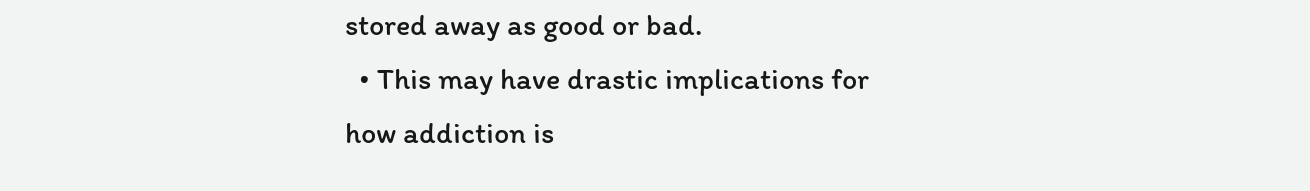stored away as good or bad.
  • This may have drastic implications for how addiction is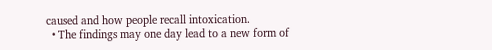caused and how people recall intoxication.
  • The findings may one day lead to a new form of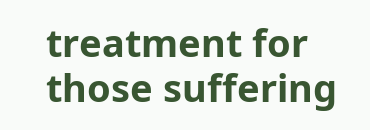treatment for those suffering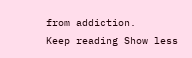from addiction.
Keep reading Show less